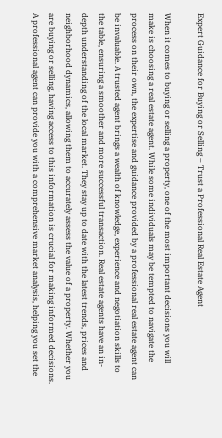Expert Guidance for Buying or Selling – Trust a Professional Real Estate Agent

When it comes to buying or selling a property, one of the most important decisions you will make is choosing a real estate agent. While some individuals may be tempted to navigate the process on their own, the expertise and guidance provided by a professional real estate agent can be invaluable. A trusted agent brings a wealth of knowledge, experience and negotiation skills to the table, ensuring a smoother and more successful transaction. Real estate agents have an in-depth understanding of the local market. They stay up to date with the latest trends, prices and neighborhood dynamics, allowing them to accurately assess the value of a property. Whether you are buying or selling, having access to this information is crucial for making informed decisions. A professional agent can provide you with a comprehensive market analysis, helping you set the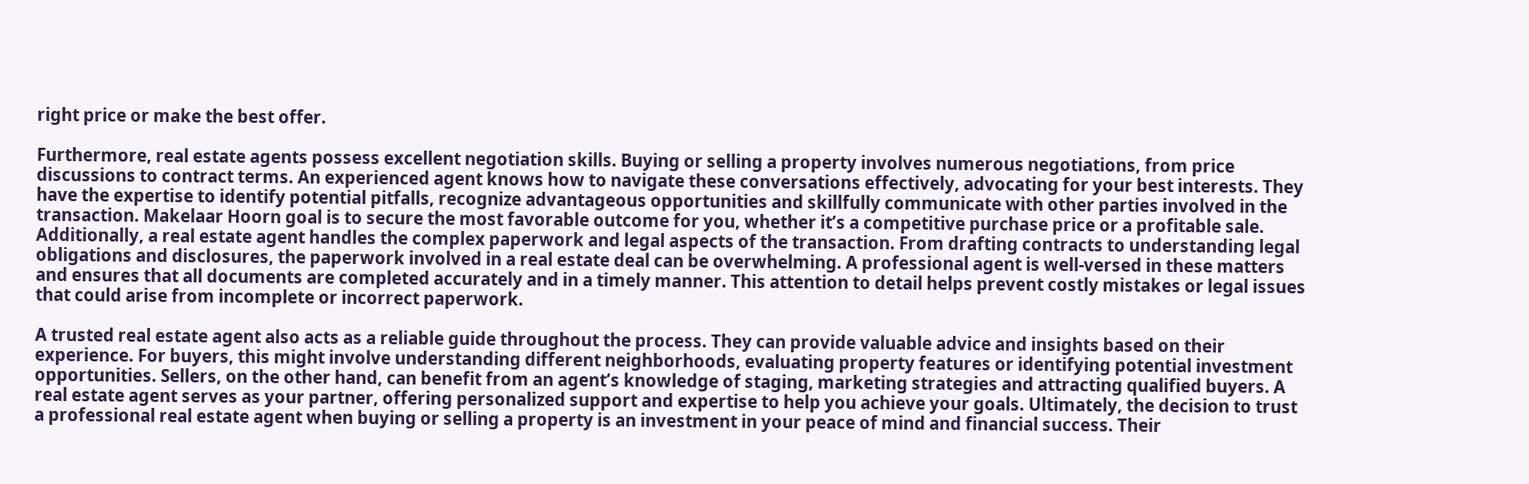right price or make the best offer.

Furthermore, real estate agents possess excellent negotiation skills. Buying or selling a property involves numerous negotiations, from price discussions to contract terms. An experienced agent knows how to navigate these conversations effectively, advocating for your best interests. They have the expertise to identify potential pitfalls, recognize advantageous opportunities and skillfully communicate with other parties involved in the transaction. Makelaar Hoorn goal is to secure the most favorable outcome for you, whether it’s a competitive purchase price or a profitable sale. Additionally, a real estate agent handles the complex paperwork and legal aspects of the transaction. From drafting contracts to understanding legal obligations and disclosures, the paperwork involved in a real estate deal can be overwhelming. A professional agent is well-versed in these matters and ensures that all documents are completed accurately and in a timely manner. This attention to detail helps prevent costly mistakes or legal issues that could arise from incomplete or incorrect paperwork.

A trusted real estate agent also acts as a reliable guide throughout the process. They can provide valuable advice and insights based on their experience. For buyers, this might involve understanding different neighborhoods, evaluating property features or identifying potential investment opportunities. Sellers, on the other hand, can benefit from an agent’s knowledge of staging, marketing strategies and attracting qualified buyers. A real estate agent serves as your partner, offering personalized support and expertise to help you achieve your goals. Ultimately, the decision to trust a professional real estate agent when buying or selling a property is an investment in your peace of mind and financial success. Their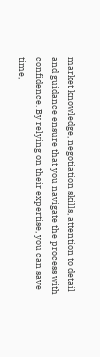market knowledge, negotiation skills, attention to detail and guidance ensure that you navigate the process with confidence. By relying on their expertise, you can save time,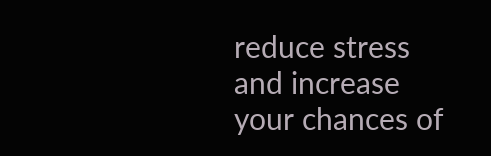reduce stress and increase your chances of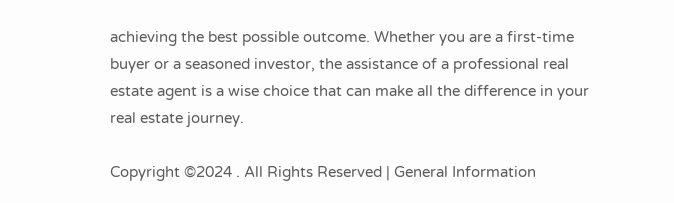achieving the best possible outcome. Whether you are a first-time buyer or a seasoned investor, the assistance of a professional real estate agent is a wise choice that can make all the difference in your real estate journey.

Copyright ©2024 . All Rights Reserved | General Information